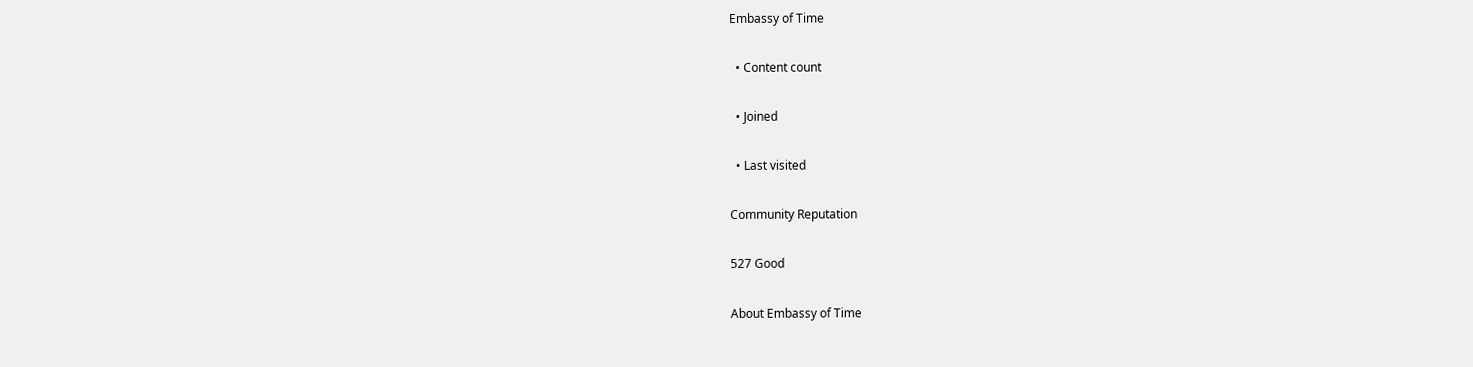Embassy of Time

  • Content count

  • Joined

  • Last visited

Community Reputation

527 Good

About Embassy of Time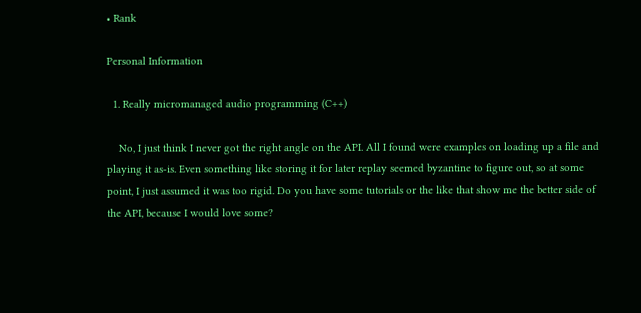• Rank

Personal Information

  1. Really micromanaged audio programming (C++)

    No, I just think I never got the right angle on the API. All I found were examples on loading up a file and playing it as-is. Even something like storing it for later replay seemed byzantine to figure out, so at some point, I just assumed it was too rigid. Do you have some tutorials or the like that show me the better side of the API, because I would love some?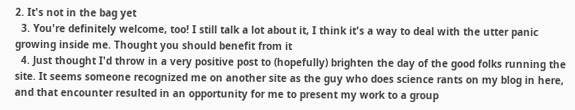2. It's not in the bag yet
  3. You're definitely welcome, too! I still talk a lot about it, I think it's a way to deal with the utter panic growing inside me. Thought you should benefit from it
  4. Just thought I'd throw in a very positive post to (hopefully) brighten the day of the good folks running the site. It seems someone recognized me on another site as the guy who does science rants on my blog in here, and that encounter resulted in an opportunity for me to present my work to a group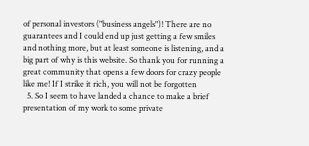of personal investors ("business angels")! There are no guarantees and I could end up just getting a few smiles and nothing more, but at least someone is listening, and a big part of why is this website. So thank you for running a great community that opens a few doors for crazy people like me! If I strike it rich, you will not be forgotten
  5. So I seem to have landed a chance to make a brief presentation of my work to some private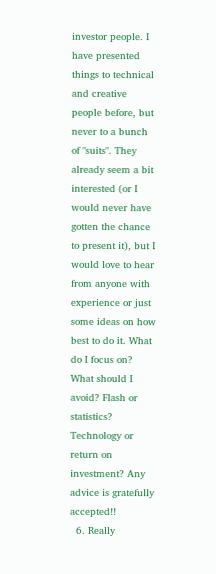investor people. I have presented things to technical and creative people before, but never to a bunch of "suits". They already seem a bit interested (or I would never have gotten the chance to present it), but I would love to hear from anyone with experience or just some ideas on how best to do it. What do I focus on? What should I avoid? Flash or statistics? Technology or return on investment? Any advice is gratefully accepted!!
  6. Really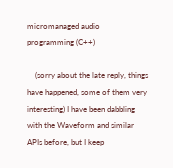micromanaged audio programming (C++)

    (sorry about the late reply, things have happened, some of them very interesting) I have been dabbling with the Waveform and similar APIs before, but I keep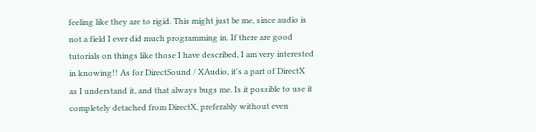feeling like they are to rigid. This might just be me, since audio is not a field I ever did much programming in. If there are good tutorials on things like those I have described, I am very interested in knowing!! As for DirectSound / XAudio, it's a part of DirectX as I understand it, and that always bugs me. Is it possible to use it completely detached from DirectX, preferably without even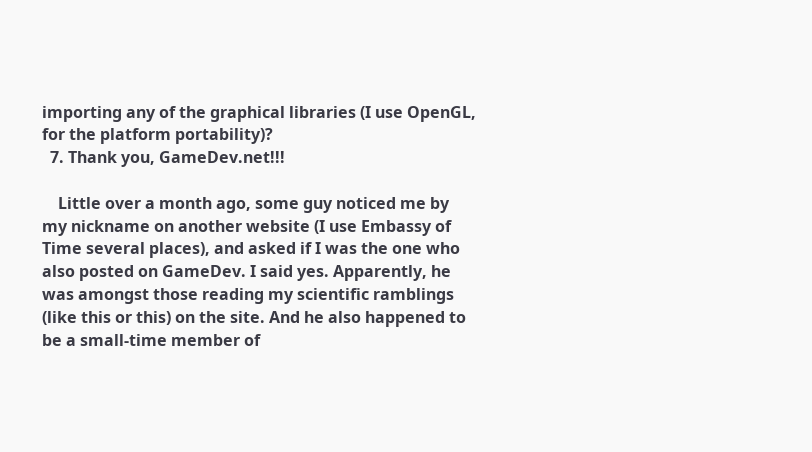importing any of the graphical libraries (I use OpenGL, for the platform portability)?
  7. Thank you, GameDev.net!!!

    Little over a month ago, some guy noticed me by my nickname on another website (I use Embassy of Time several places), and asked if I was the one who also posted on GameDev. I said yes. Apparently, he was amongst those reading my scientific ramblings (like this or this) on the site. And he also happened to be a small-time member of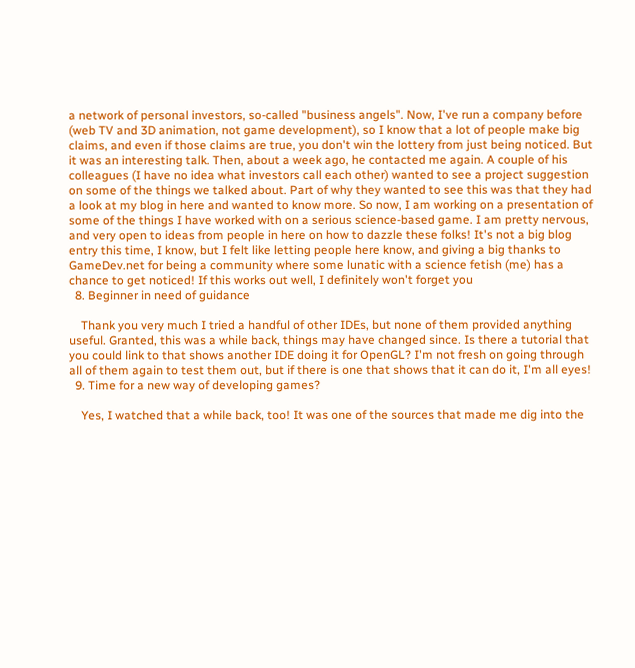a network of personal investors, so-called "business angels". Now, I've run a company before (web TV and 3D animation, not game development), so I know that a lot of people make big claims, and even if those claims are true, you don't win the lottery from just being noticed. But it was an interesting talk. Then, about a week ago, he contacted me again. A couple of his colleagues (I have no idea what investors call each other) wanted to see a project suggestion on some of the things we talked about. Part of why they wanted to see this was that they had a look at my blog in here and wanted to know more. So now, I am working on a presentation of some of the things I have worked with on a serious science-based game. I am pretty nervous, and very open to ideas from people in here on how to dazzle these folks! It's not a big blog entry this time, I know, but I felt like letting people here know, and giving a big thanks to GameDev.net for being a community where some lunatic with a science fetish (me) has a chance to get noticed! If this works out well, I definitely won't forget you
  8. Beginner in need of guidance

    Thank you very much I tried a handful of other IDEs, but none of them provided anything useful. Granted, this was a while back, things may have changed since. Is there a tutorial that you could link to that shows another IDE doing it for OpenGL? I'm not fresh on going through all of them again to test them out, but if there is one that shows that it can do it, I'm all eyes!
  9. Time for a new way of developing games?

    Yes, I watched that a while back, too! It was one of the sources that made me dig into the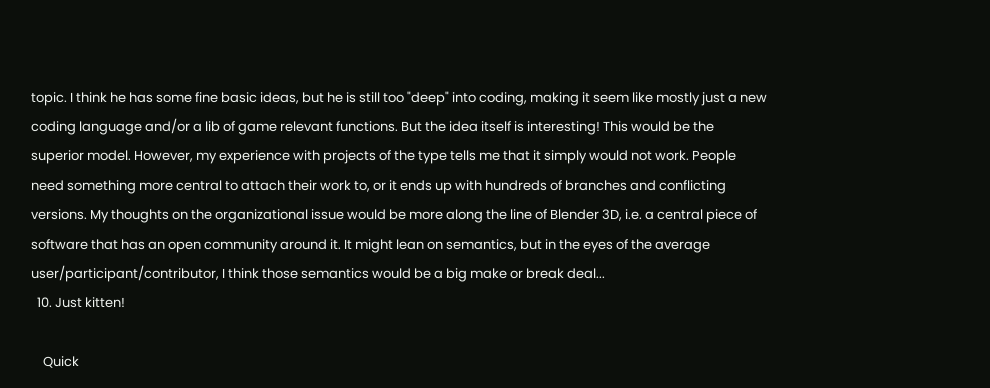topic. I think he has some fine basic ideas, but he is still too "deep" into coding, making it seem like mostly just a new coding language and/or a lib of game relevant functions. But the idea itself is interesting! This would be the superior model. However, my experience with projects of the type tells me that it simply would not work. People need something more central to attach their work to, or it ends up with hundreds of branches and conflicting versions. My thoughts on the organizational issue would be more along the line of Blender 3D, i.e. a central piece of software that has an open community around it. It might lean on semantics, but in the eyes of the average user/participant/contributor, I think those semantics would be a big make or break deal...
  10. Just kitten!

    Quick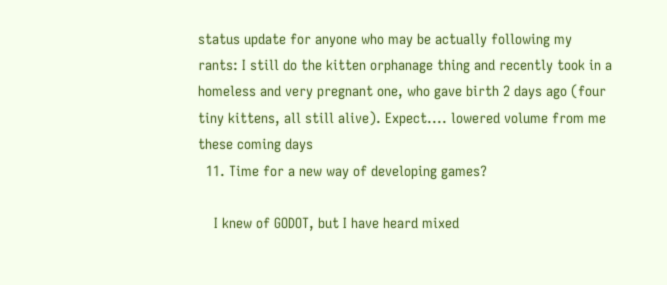status update for anyone who may be actually following my rants: I still do the kitten orphanage thing and recently took in a homeless and very pregnant one, who gave birth 2 days ago (four tiny kittens, all still alive). Expect.... lowered volume from me these coming days
  11. Time for a new way of developing games?

    I knew of GODOT, but I have heard mixed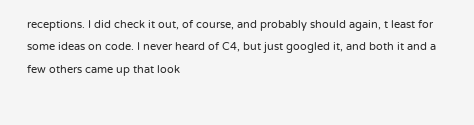receptions. I did check it out, of course, and probably should again, t least for some ideas on code. I never heard of C4, but just googled it, and both it and a few others came up that look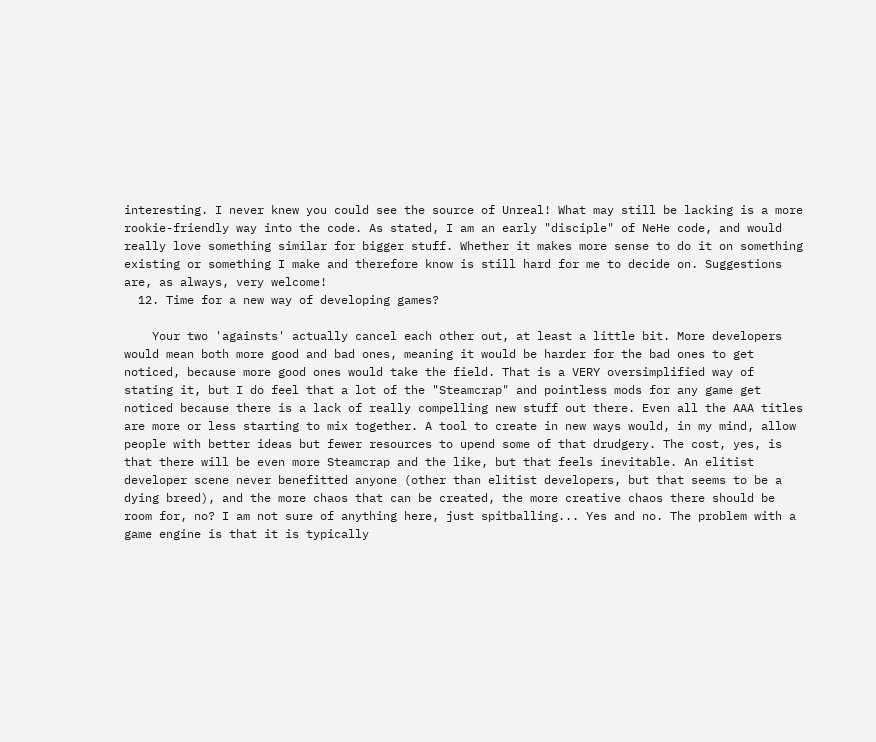interesting. I never knew you could see the source of Unreal! What may still be lacking is a more rookie-friendly way into the code. As stated, I am an early "disciple" of NeHe code, and would really love something similar for bigger stuff. Whether it makes more sense to do it on something existing or something I make and therefore know is still hard for me to decide on. Suggestions are, as always, very welcome!
  12. Time for a new way of developing games?

    Your two 'againsts' actually cancel each other out, at least a little bit. More developers would mean both more good and bad ones, meaning it would be harder for the bad ones to get noticed, because more good ones would take the field. That is a VERY oversimplified way of stating it, but I do feel that a lot of the "Steamcrap" and pointless mods for any game get noticed because there is a lack of really compelling new stuff out there. Even all the AAA titles are more or less starting to mix together. A tool to create in new ways would, in my mind, allow people with better ideas but fewer resources to upend some of that drudgery. The cost, yes, is that there will be even more Steamcrap and the like, but that feels inevitable. An elitist developer scene never benefitted anyone (other than elitist developers, but that seems to be a dying breed), and the more chaos that can be created, the more creative chaos there should be room for, no? I am not sure of anything here, just spitballing... Yes and no. The problem with a game engine is that it is typically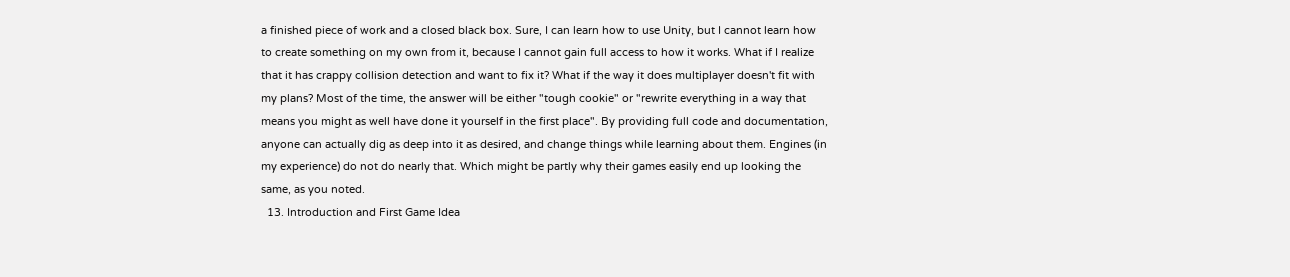a finished piece of work and a closed black box. Sure, I can learn how to use Unity, but I cannot learn how to create something on my own from it, because I cannot gain full access to how it works. What if I realize that it has crappy collision detection and want to fix it? What if the way it does multiplayer doesn't fit with my plans? Most of the time, the answer will be either "tough cookie" or "rewrite everything in a way that means you might as well have done it yourself in the first place". By providing full code and documentation, anyone can actually dig as deep into it as desired, and change things while learning about them. Engines (in my experience) do not do nearly that. Which might be partly why their games easily end up looking the same, as you noted.
  13. Introduction and First Game Idea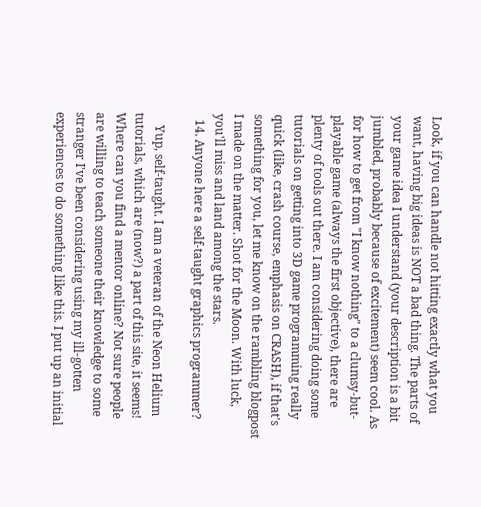Look, if you can handle not hitting exactly what you want, having big ideas is NOT a bad thing. The parts of your game idea I understand (your description is a bit jumbled, probably because of excitement) seem cool. As for how to get from "I know nothing" to a clumsy-but-playable game (always the first objective), there are plenty of tools out there. I am considering doing some tutorials on getting into 3D game programming really quick (like, crash course, emphasis on CRASH), if that's something for you, let me know on the rambling blogpost I made on the matter. Shot for the Moon. With luck, you'll miss and land among the stars.
  14. Anyone here a self-taught graphics programmer?

    Yup, self-taught. I am a veteran of the Neon Helium tutorials, which are (now?) a part of this site, it seems! Where can you find a mentor online? Not sure people are willing to teach someone their knowledge to some stranger I've been considering using my ill-gotten experiences to do something like this. I put up an initial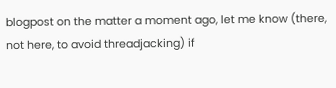blogpost on the matter a moment ago, let me know (there, not here, to avoid threadjacking) if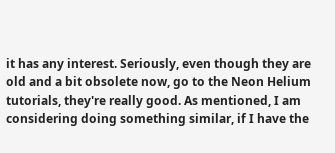it has any interest. Seriously, even though they are old and a bit obsolete now, go to the Neon Helium tutorials, they're really good. As mentioned, I am considering doing something similar, if I have the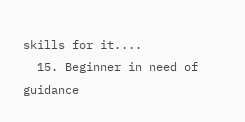skills for it....
  15. Beginner in need of guidance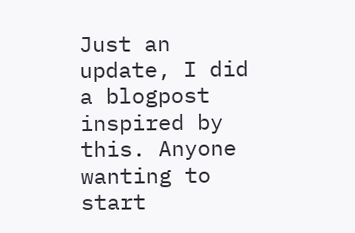Just an update, I did a blogpost inspired by this. Anyone wanting to start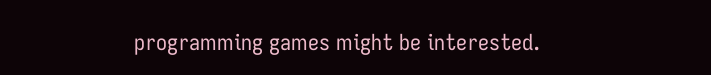programming games might be interested.